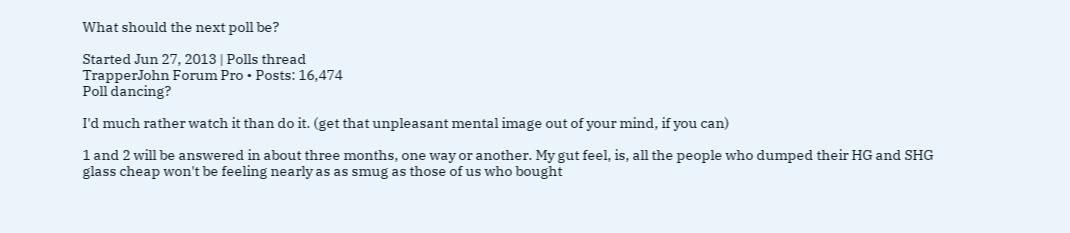What should the next poll be?

Started Jun 27, 2013 | Polls thread
TrapperJohn Forum Pro • Posts: 16,474
Poll dancing?

I'd much rather watch it than do it. (get that unpleasant mental image out of your mind, if you can)

1 and 2 will be answered in about three months, one way or another. My gut feel, is, all the people who dumped their HG and SHG glass cheap won't be feeling nearly as as smug as those of us who bought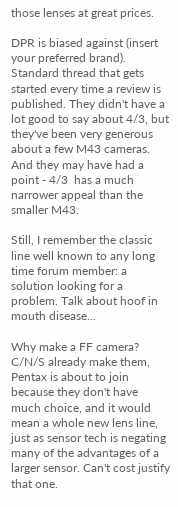those lenses at great prices.

DPR is biased against (insert your preferred brand). Standard thread that gets started every time a review is published. They didn't have a lot good to say about 4/3, but they've been very generous about a few M43 cameras. And they may have had a point - 4/3  has a much narrower appeal than the smaller M43.

Still, I remember the classic line well known to any long time forum member: a solution looking for a problem. Talk about hoof in mouth disease...

Why make a FF camera? C/N/S already make them, Pentax is about to join because they don't have much choice, and it would mean a whole new lens line, just as sensor tech is negating many of the advantages of a larger sensor. Can't cost justify that one.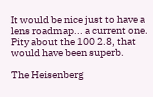It would be nice just to have a lens roadmap... a current one. Pity about the 100 2.8, that would have been superb.

The Heisenberg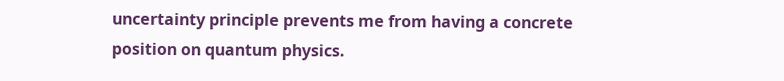uncertainty principle prevents me from having a concrete position on quantum physics.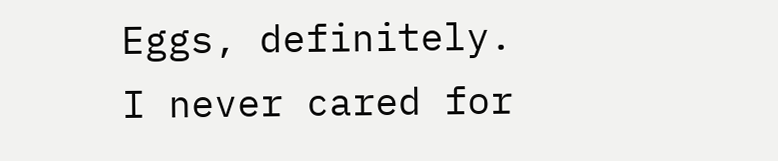Eggs, definitely. I never cared for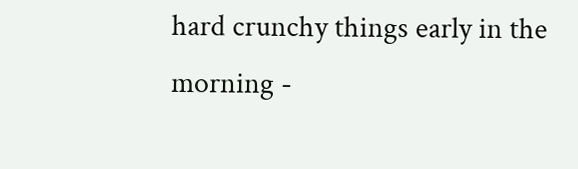hard crunchy things early in the morning -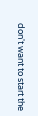don't want to start the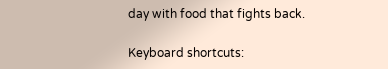day with food that fights back.

Keyboard shortcuts: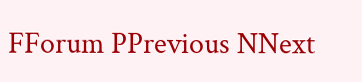FForum PPrevious NNext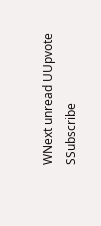WNext unread UUpvote SSubscribe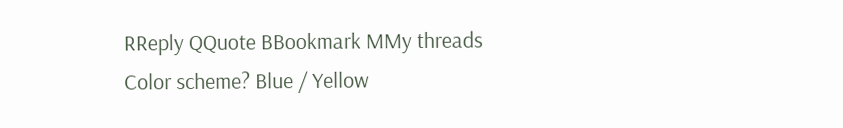RReply QQuote BBookmark MMy threads
Color scheme? Blue / Yellow